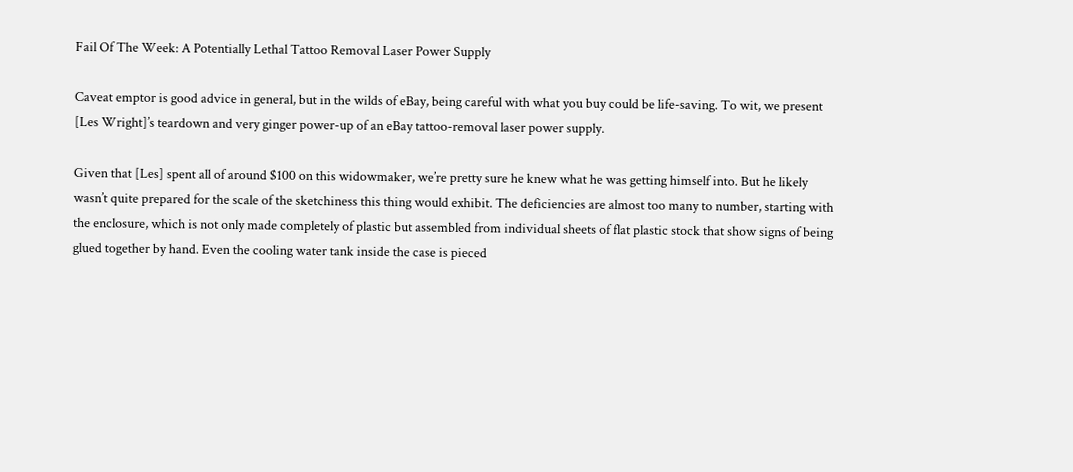Fail Of The Week: A Potentially Lethal Tattoo Removal Laser Power Supply

Caveat emptor is good advice in general, but in the wilds of eBay, being careful with what you buy could be life-saving. To wit, we present [Les Wright]’s teardown and very ginger power-up of an eBay tattoo-removal laser power supply.

Given that [Les] spent all of around $100 on this widowmaker, we’re pretty sure he knew what he was getting himself into. But he likely wasn’t quite prepared for the scale of the sketchiness this thing would exhibit. The deficiencies are almost too many to number, starting with the enclosure, which is not only made completely of plastic but assembled from individual sheets of flat plastic stock that show signs of being glued together by hand. Even the cooling water tank inside the case is pieced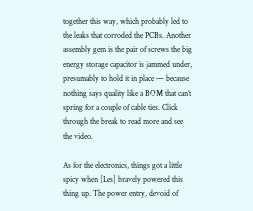together this way, which probably led to the leaks that corroded the PCBs. Another assembly gem is the pair of screws the big energy storage capacitor is jammed under, presumably to hold it in place — because nothing says quality like a BOM that can’t spring for a couple of cable ties. Click through the break to read more and see the video.

As for the electronics, things got a little spicy when [Les] bravely powered this thing up. The power entry, devoid of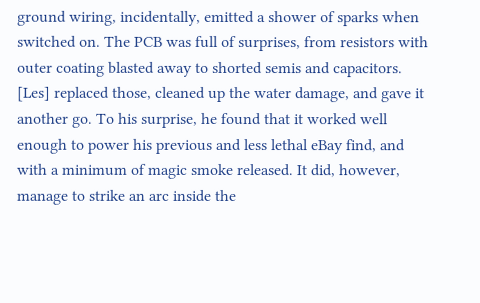ground wiring, incidentally, emitted a shower of sparks when switched on. The PCB was full of surprises, from resistors with outer coating blasted away to shorted semis and capacitors. [Les] replaced those, cleaned up the water damage, and gave it another go. To his surprise, he found that it worked well enough to power his previous and less lethal eBay find, and with a minimum of magic smoke released. It did, however, manage to strike an arc inside the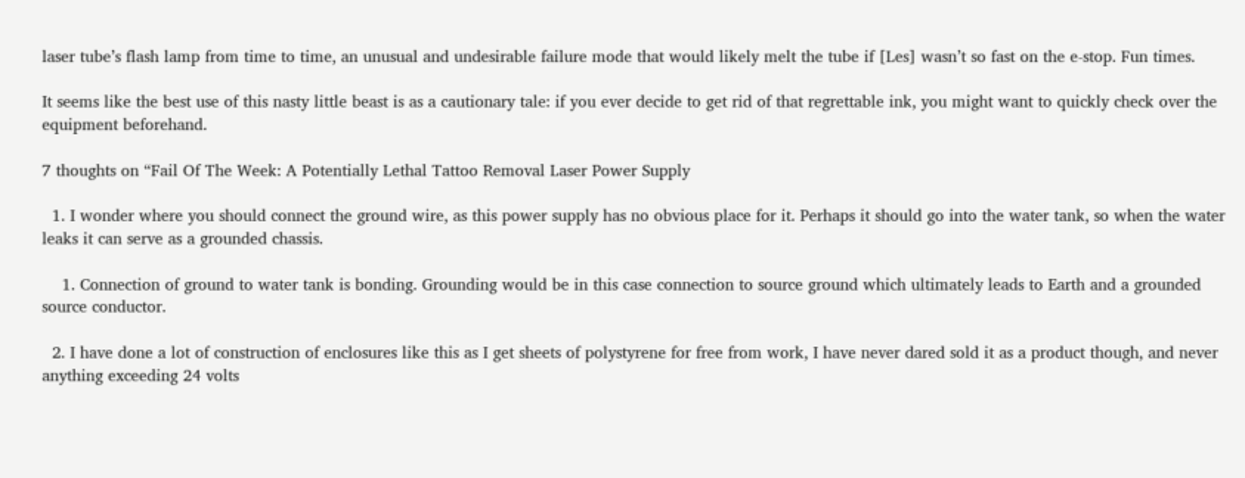laser tube’s flash lamp from time to time, an unusual and undesirable failure mode that would likely melt the tube if [Les] wasn’t so fast on the e-stop. Fun times.

It seems like the best use of this nasty little beast is as a cautionary tale: if you ever decide to get rid of that regrettable ink, you might want to quickly check over the equipment beforehand.

7 thoughts on “Fail Of The Week: A Potentially Lethal Tattoo Removal Laser Power Supply

  1. I wonder where you should connect the ground wire, as this power supply has no obvious place for it. Perhaps it should go into the water tank, so when the water leaks it can serve as a grounded chassis.

    1. Connection of ground to water tank is bonding. Grounding would be in this case connection to source ground which ultimately leads to Earth and a grounded source conductor.

  2. I have done a lot of construction of enclosures like this as I get sheets of polystyrene for free from work, I have never dared sold it as a product though, and never anything exceeding 24 volts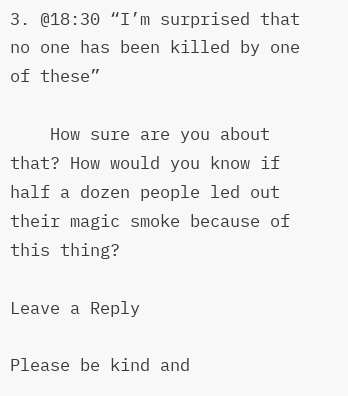3. @18:30 “I’m surprised that no one has been killed by one of these”

    How sure are you about that? How would you know if half a dozen people led out their magic smoke because of this thing?

Leave a Reply

Please be kind and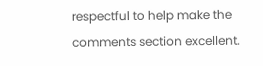respectful to help make the comments section excellent.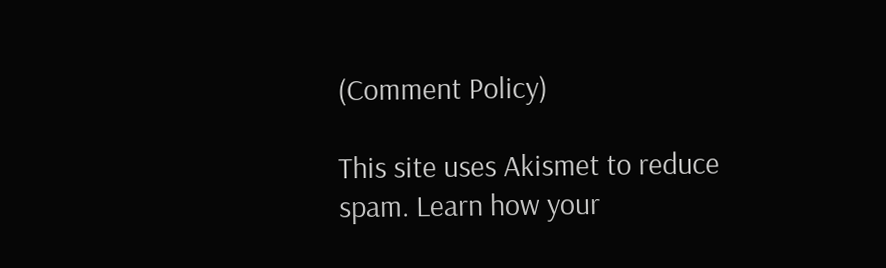(Comment Policy)

This site uses Akismet to reduce spam. Learn how your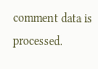comment data is processed.